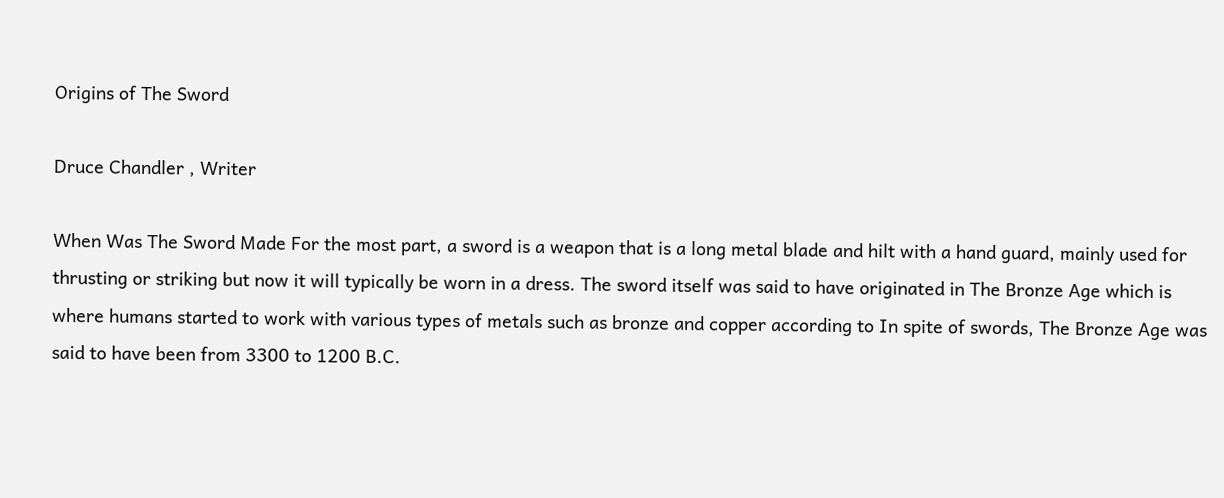Origins of The Sword

Druce Chandler , Writer

When Was The Sword Made For the most part, a sword is a weapon that is a long metal blade and hilt with a hand guard, mainly used for thrusting or striking but now it will typically be worn in a dress. The sword itself was said to have originated in The Bronze Age which is where humans started to work with various types of metals such as bronze and copper according to In spite of swords, The Bronze Age was said to have been from 3300 to 1200 B.C.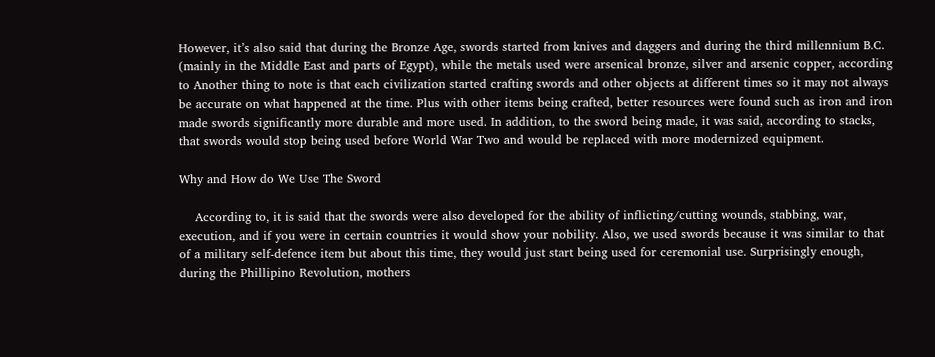However, it’s also said that during the Bronze Age, swords started from knives and daggers and during the third millennium B.C. (mainly in the Middle East and parts of Egypt), while the metals used were arsenical bronze, silver and arsenic copper, according to Another thing to note is that each civilization started crafting swords and other objects at different times so it may not always be accurate on what happened at the time. Plus with other items being crafted, better resources were found such as iron and iron made swords significantly more durable and more used. In addition, to the sword being made, it was said, according to stacks, that swords would stop being used before World War Two and would be replaced with more modernized equipment.

Why and How do We Use The Sword

    According to, it is said that the swords were also developed for the ability of inflicting/cutting wounds, stabbing, war, execution, and if you were in certain countries it would show your nobility. Also, we used swords because it was similar to that of a military self-defence item but about this time, they would just start being used for ceremonial use. Surprisingly enough, during the Phillipino Revolution, mothers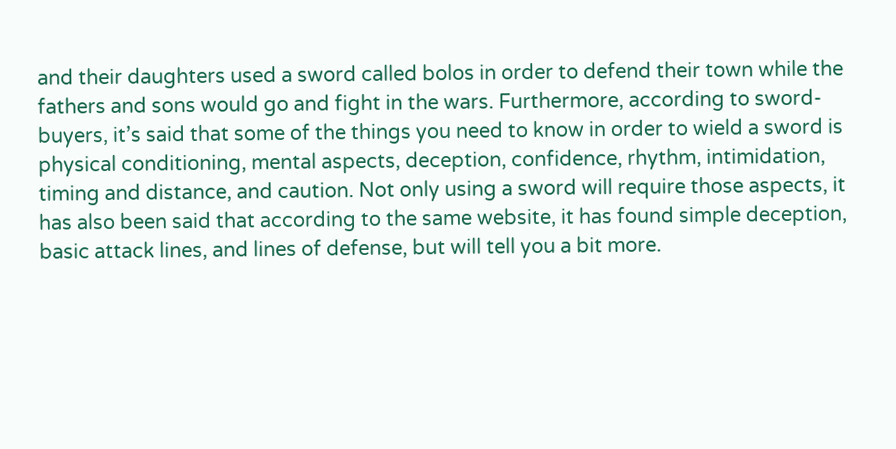and their daughters used a sword called bolos in order to defend their town while the fathers and sons would go and fight in the wars. Furthermore, according to sword-buyers, it’s said that some of the things you need to know in order to wield a sword is physical conditioning, mental aspects, deception, confidence, rhythm, intimidation, timing and distance, and caution. Not only using a sword will require those aspects, it has also been said that according to the same website, it has found simple deception, basic attack lines, and lines of defense, but will tell you a bit more.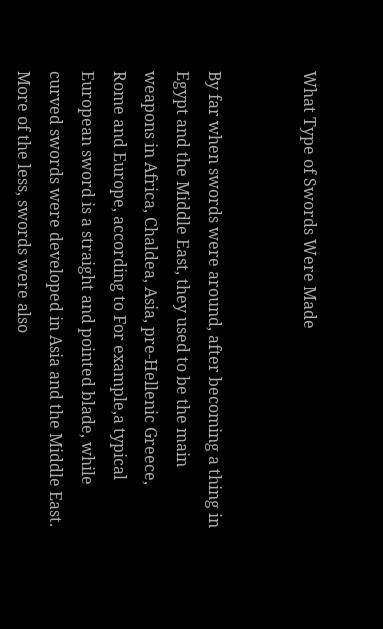What Type of Swords Were Made


By far when swords were around, after becoming a thing in Egypt and the Middle East, they used to be the main weapons in Africa, Chaldea, Asia, pre-Hellenic Greece, Rome and Europe, according to For example,a typical European sword is a straight and pointed blade, while curved swords were developed in Asia and the Middle East. More of the less, swords were also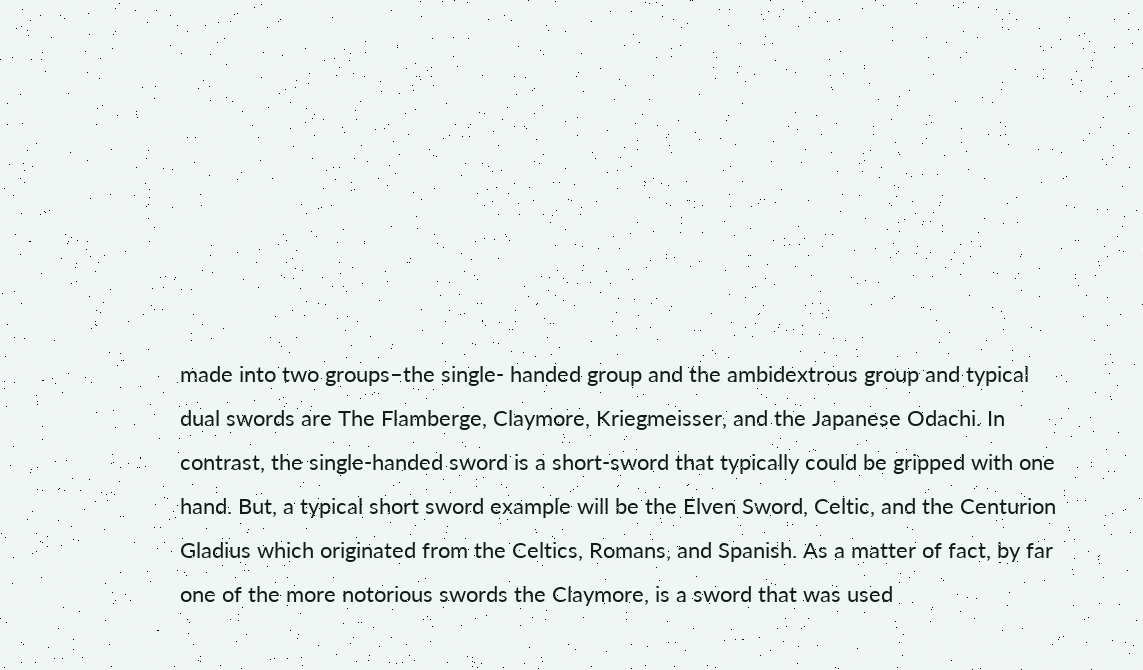made into two groups–the single- handed group and the ambidextrous group and typical dual swords are The Flamberge, Claymore, Kriegmeisser, and the Japanese Odachi. In contrast, the single-handed sword is a short-sword that typically could be gripped with one hand. But, a typical short sword example will be the Elven Sword, Celtic, and the Centurion Gladius which originated from the Celtics, Romans, and Spanish. As a matter of fact, by far one of the more notorious swords the Claymore, is a sword that was used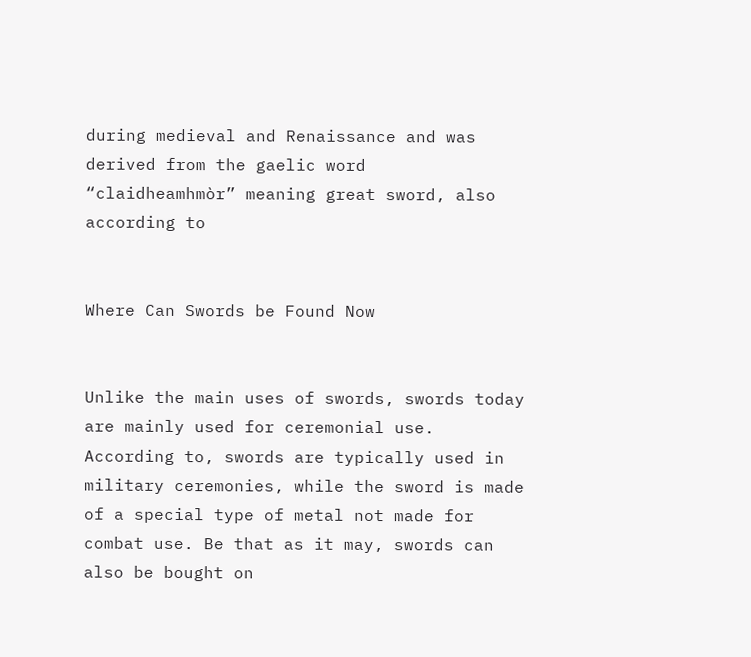during medieval and Renaissance and was derived from the gaelic word  “claidheamhmòr” meaning great sword, also according to


Where Can Swords be Found Now


Unlike the main uses of swords, swords today are mainly used for ceremonial use. According to, swords are typically used in military ceremonies, while the sword is made of a special type of metal not made for combat use. Be that as it may, swords can also be bought on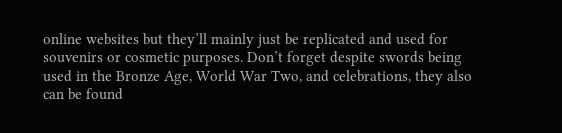online websites but they’ll mainly just be replicated and used for souvenirs or cosmetic purposes. Don’t forget despite swords being used in the Bronze Age, World War Two, and celebrations, they also can be found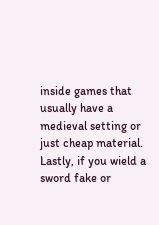inside games that usually have a medieval setting or just cheap material. Lastly, if you wield a sword fake or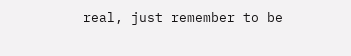real, just remember to be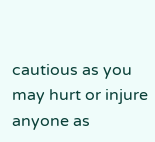cautious as you may hurt or injure anyone as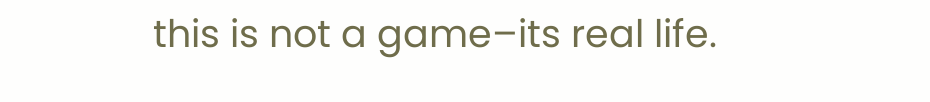this is not a game–its real life.